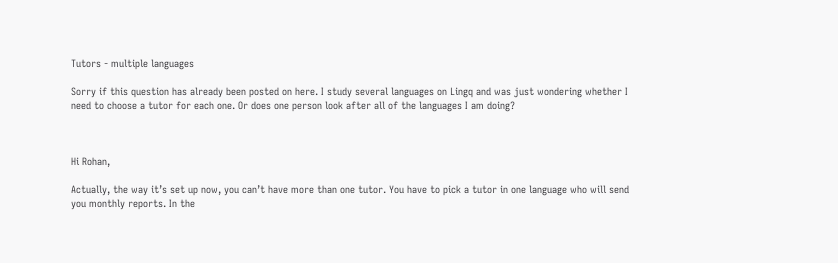Tutors - multiple languages

Sorry if this question has already been posted on here. I study several languages on Lingq and was just wondering whether I need to choose a tutor for each one. Or does one person look after all of the languages I am doing?



Hi Rohan,

Actually, the way it’s set up now, you can’t have more than one tutor. You have to pick a tutor in one language who will send you monthly reports. In the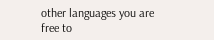other languages you are free to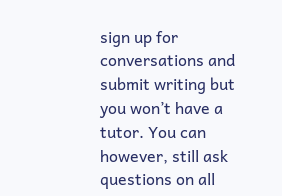sign up for conversations and submit writing but you won’t have a tutor. You can however, still ask questions on all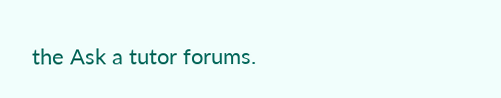the Ask a tutor forums.